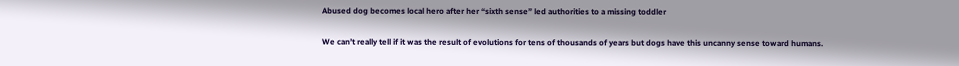Abused dog becomes local hero after her “sixth sense” led authorities to a missing toddler

We can’t really tell if it was the result of evolutions for tens of thousands of years but dogs have this uncanny sense toward humans.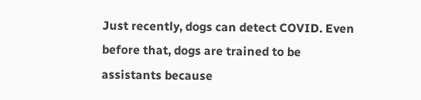Just recently, dogs can detect COVID. Even before that, dogs are trained to be assistants because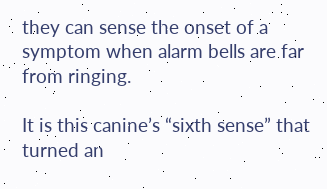they can sense the onset of a symptom when alarm bells are far from ringing.

It is this canine’s “sixth sense” that turned an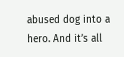abused dog into a hero. And it’s all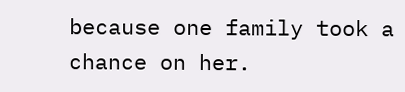because one family took a chance on her.